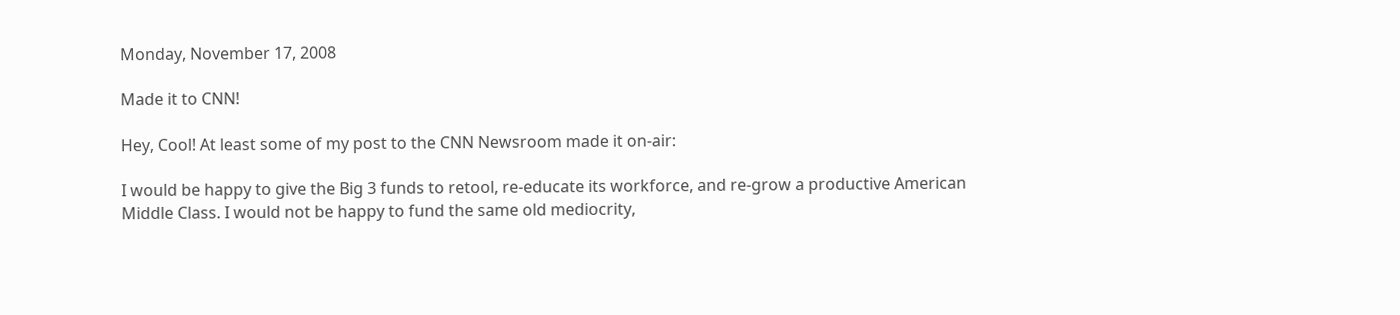Monday, November 17, 2008

Made it to CNN!

Hey, Cool! At least some of my post to the CNN Newsroom made it on-air:

I would be happy to give the Big 3 funds to retool, re-educate its workforce, and re-grow a productive American Middle Class. I would not be happy to fund the same old mediocrity,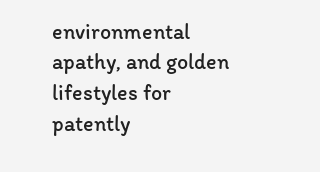environmental apathy, and golden lifestyles for patently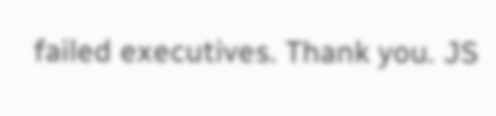failed executives. Thank you. JS